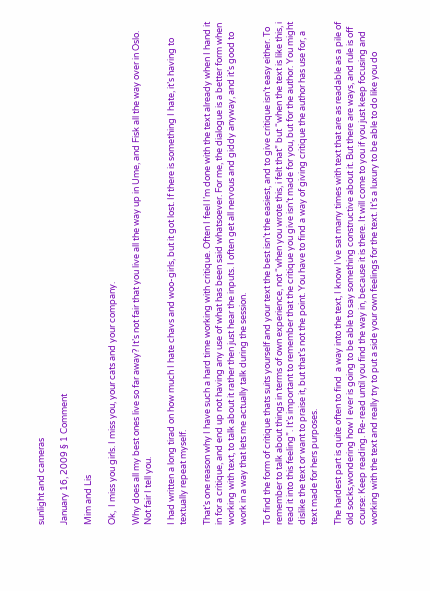sunlight and cameras

January 16, 2009 § 1 Comment

Mim and Lis

Ok,  I miss you girls. I miss you, your cats and your company.

Why does all my best ones live so far away? It’s not fair that you live all the way up in Ume, and Fisk all the way over in Oslo. Not fair I tell you.

I had written a long tirad on how much I hate chavs and woo-girls, but it got lost. If there is something I hate, it’s having to textually repeat myself.

That’s one reason why I have such a hard time working with critique. Often I feel I’m done with the text already when I hand it in for a critique, and end up not having any use of what has been said whatsoever. For me, the dialogue is a better form when working with text, to talk about it rather then just hear the inputs. I often get all nervous and giddy anyway, and it’s good to work in a way that lets me actually talk during the session.

To find the form of critique thats suits yourself and your text the best isn’t the easiest, and to give critique isn’t easy either. To remember to talk about things in terms of own experience, not “when you wrote this, i felt that” but “when the text is like this, i read it into this feeling”. It’s important to remember that the critique you give isn’t made for you, but for the author. You might dislike the text or want to praise it, but that’s not the point. You have to find a way of giving critique the author has use for, a text made for hers purposes.

The hardest part is quite often to find  a way into the text, I know I’ve sat many times with text that are as readable as a pile of old socks,wondering how I ever is going to be able to say something constructive about it. But there are ways, and rule is off course: Keep reading. Re-read until you find the way in, because it is there. It will come to you if you just keep focusing and working with the text and really try to put a side your own feelings for the text. It’s a luxury to be able to do like you do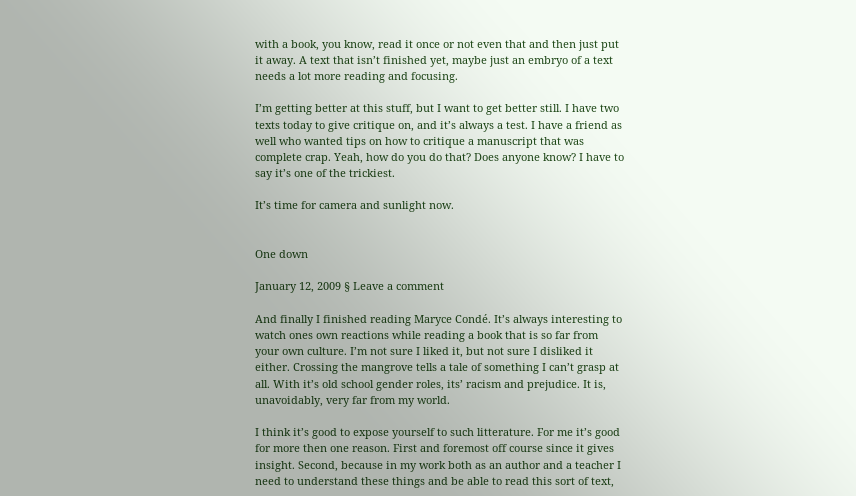with a book, you know, read it once or not even that and then just put it away. A text that isn’t finished yet, maybe just an embryo of a text needs a lot more reading and focusing.

I’m getting better at this stuff, but I want to get better still. I have two texts today to give critique on, and it’s always a test. I have a friend as well who wanted tips on how to critique a manuscript that was complete crap. Yeah, how do you do that? Does anyone know? I have to say it’s one of the trickiest.

It’s time for camera and sunlight now.


One down

January 12, 2009 § Leave a comment

And finally I finished reading Maryce Condé. It’s always interesting to watch ones own reactions while reading a book that is so far from your own culture. I’m not sure I liked it, but not sure I disliked it either. Crossing the mangrove tells a tale of something I can’t grasp at all. With it’s old school gender roles, its’ racism and prejudice. It is, unavoidably, very far from my world.

I think it’s good to expose yourself to such litterature. For me it’s good for more then one reason. First and foremost off course since it gives insight. Second, because in my work both as an author and a teacher I need to understand these things and be able to read this sort of text,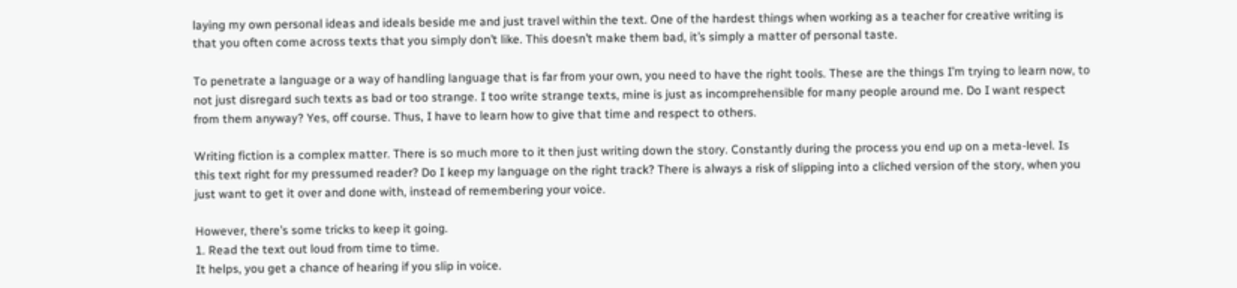laying my own personal ideas and ideals beside me and just travel within the text. One of the hardest things when working as a teacher for creative writing is that you often come across texts that you simply don’t like. This doesn’t make them bad, it’s simply a matter of personal taste.

To penetrate a language or a way of handling language that is far from your own, you need to have the right tools. These are the things I’m trying to learn now, to not just disregard such texts as bad or too strange. I too write strange texts, mine is just as incomprehensible for many people around me. Do I want respect from them anyway? Yes, off course. Thus, I have to learn how to give that time and respect to others.

Writing fiction is a complex matter. There is so much more to it then just writing down the story. Constantly during the process you end up on a meta-level. Is this text right for my pressumed reader? Do I keep my language on the right track? There is always a risk of slipping into a cliched version of the story, when you just want to get it over and done with, instead of remembering your voice.

However, there’s some tricks to keep it going.
1. Read the text out loud from time to time.
It helps, you get a chance of hearing if you slip in voice.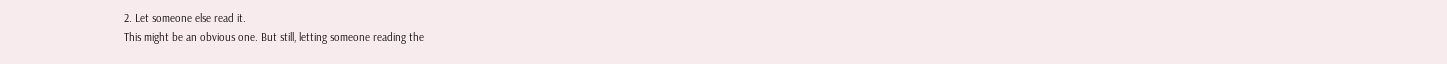2. Let someone else read it.
This might be an obvious one. But still, letting someone reading the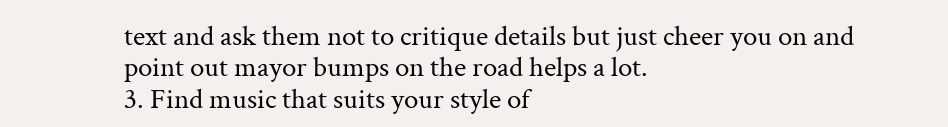text and ask them not to critique details but just cheer you on and point out mayor bumps on the road helps a lot.
3. Find music that suits your style of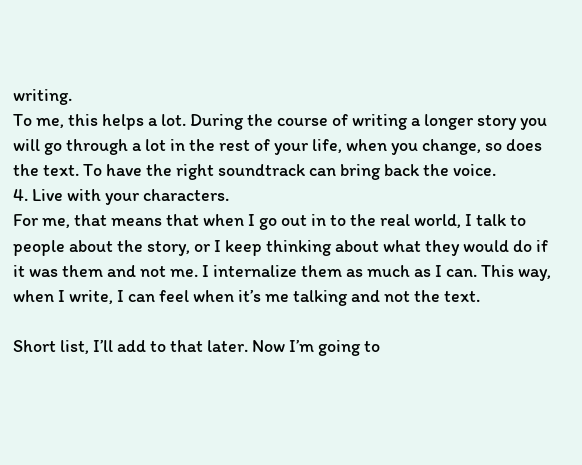writing.
To me, this helps a lot. During the course of writing a longer story you will go through a lot in the rest of your life, when you change, so does the text. To have the right soundtrack can bring back the voice.
4. Live with your characters.
For me, that means that when I go out in to the real world, I talk to people about the story, or I keep thinking about what they would do if it was them and not me. I internalize them as much as I can. This way, when I write, I can feel when it’s me talking and not the text.

Short list, I’ll add to that later. Now I’m going to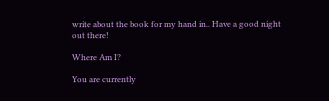write about the book for my hand in.. Have a good night out there!

Where Am I?

You are currently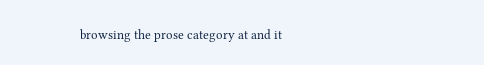browsing the prose category at and it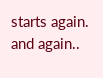starts again. and again..